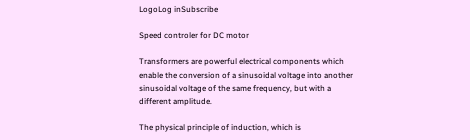LogoLog inSubscribe

Speed controler for DC motor

Transformers are powerful electrical components which enable the conversion of a sinusoidal voltage into another sinusoidal voltage of the same frequency, but with a different amplitude.

The physical principle of induction, which is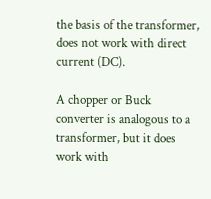the basis of the transformer, does not work with direct current (DC).

A chopper or Buck converter is analogous to a transformer, but it does work with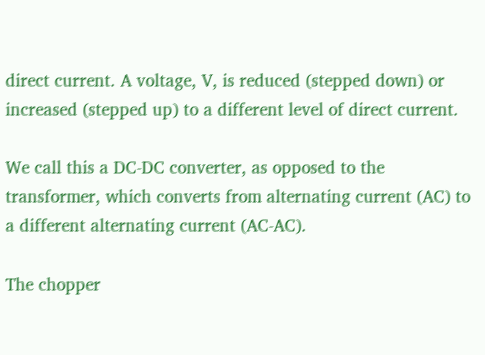direct current. A voltage, V, is reduced (stepped down) or increased (stepped up) to a different level of direct current.

We call this a DC-DC converter, as opposed to the transformer, which converts from alternating current (AC) to a different alternating current (AC-AC).

The chopper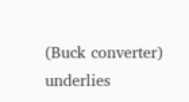(Buck converter) underlies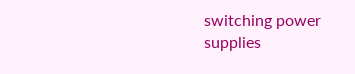switching power supplies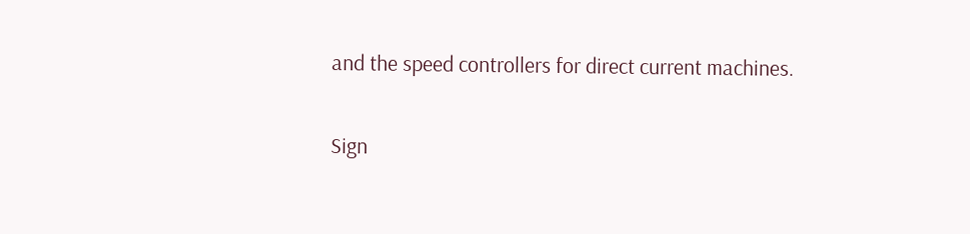and the speed controllers for direct current machines.

Sign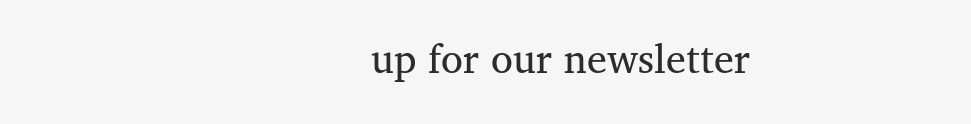up for our newsletter